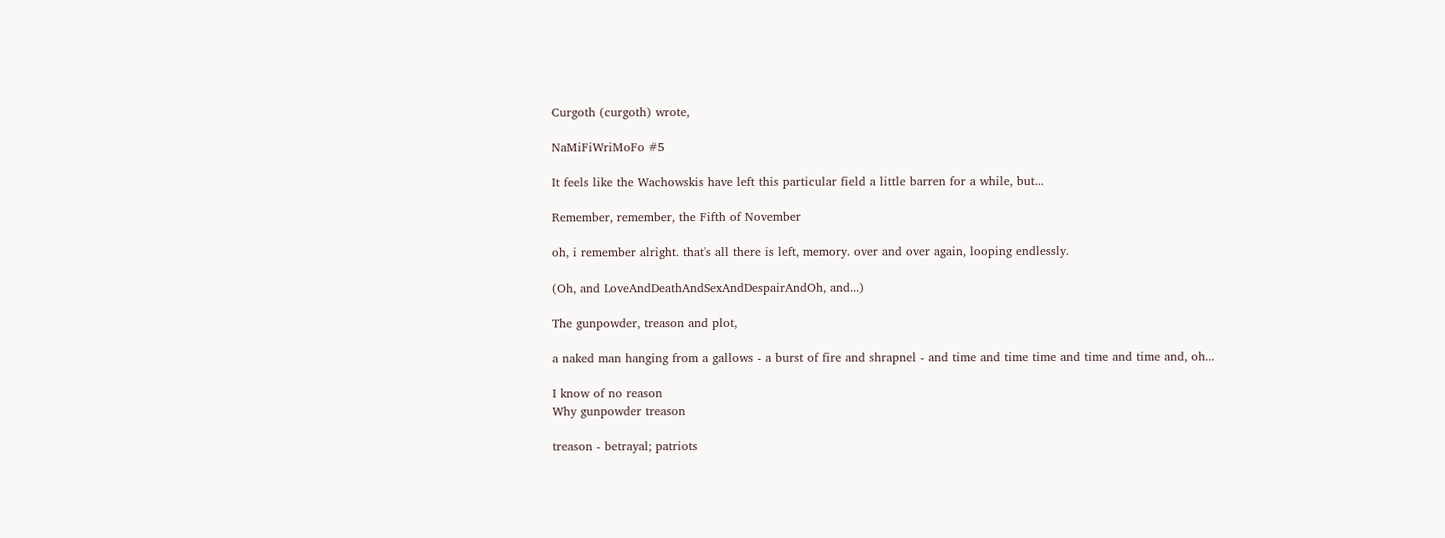Curgoth (curgoth) wrote,

NaMiFiWriMoFo #5

It feels like the Wachowskis have left this particular field a little barren for a while, but...

Remember, remember, the Fifth of November

oh, i remember alright. that's all there is left, memory. over and over again, looping endlessly.

(Oh, and LoveAndDeathAndSexAndDespairAndOh, and...)

The gunpowder, treason and plot,

a naked man hanging from a gallows - a burst of fire and shrapnel - and time and time time and time and time and, oh...

I know of no reason
Why gunpowder treason

treason - betrayal; patriots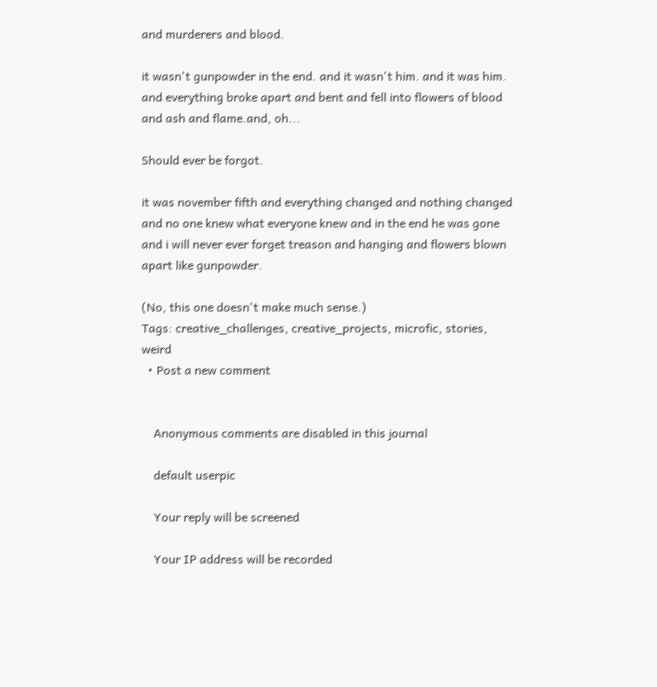and murderers and blood.

it wasn't gunpowder in the end. and it wasn't him. and it was him. and everything broke apart and bent and fell into flowers of blood and ash and flame.and, oh...

Should ever be forgot.

it was november fifth and everything changed and nothing changed and no one knew what everyone knew and in the end he was gone and i will never ever forget treason and hanging and flowers blown apart like gunpowder.

(No, this one doesn't make much sense.)
Tags: creative_challenges, creative_projects, microfic, stories, weird
  • Post a new comment


    Anonymous comments are disabled in this journal

    default userpic

    Your reply will be screened

    Your IP address will be recorded